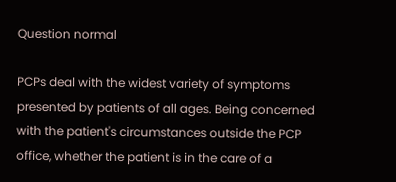Question normal

PCPs deal with the widest variety of symptoms presented by patients of all ages. Being concerned with the patient's circumstances outside the PCP office, whether the patient is in the care of a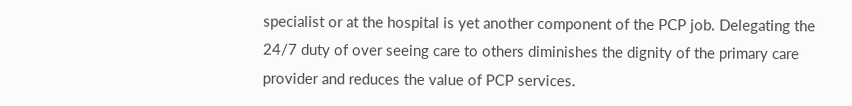specialist or at the hospital is yet another component of the PCP job. Delegating the 24/7 duty of over seeing care to others diminishes the dignity of the primary care provider and reduces the value of PCP services.